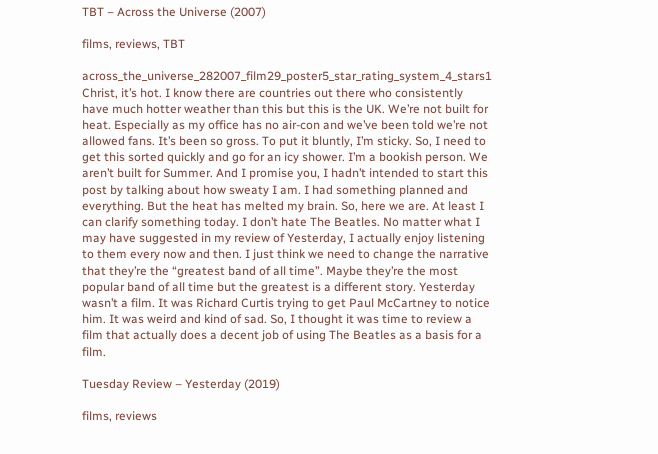TBT – Across the Universe (2007)

films, reviews, TBT

across_the_universe_282007_film29_poster5_star_rating_system_4_stars1 Christ, it’s hot. I know there are countries out there who consistently have much hotter weather than this but this is the UK. We’re not built for heat. Especially as my office has no air-con and we’ve been told we’re not allowed fans. It’s been so gross. To put it bluntly, I’m sticky. So, I need to get this sorted quickly and go for an icy shower. I’m a bookish person. We aren’t built for Summer. And I promise you, I hadn’t intended to start this post by talking about how sweaty I am. I had something planned and everything. But the heat has melted my brain. So, here we are. At least I can clarify something today. I don’t hate The Beatles. No matter what I may have suggested in my review of Yesterday, I actually enjoy listening to them every now and then. I just think we need to change the narrative that they’re the “greatest band of all time”. Maybe they’re the most popular band of all time but the greatest is a different story. Yesterday wasn’t a film. It was Richard Curtis trying to get Paul McCartney to notice him. It was weird and kind of sad. So, I thought it was time to review a film that actually does a decent job of using The Beatles as a basis for a film.

Tuesday Review – Yesterday (2019)

films, reviews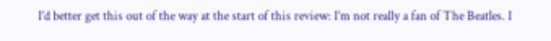I’d better get this out of the way at the start of this review: I’m not really a fan of The Beatles. I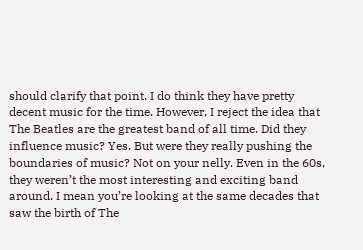should clarify that point. I do think they have pretty decent music for the time. However, I reject the idea that The Beatles are the greatest band of all time. Did they influence music? Yes. But were they really pushing the boundaries of music? Not on your nelly. Even in the 60s, they weren’t the most interesting and exciting band around. I mean you’re looking at the same decades that saw the birth of The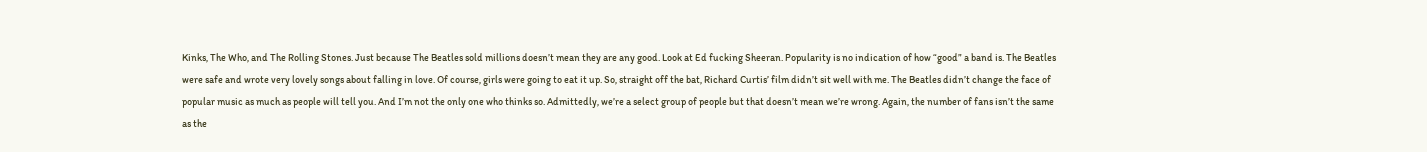Kinks, The Who, and The Rolling Stones. Just because The Beatles sold millions doesn’t mean they are any good. Look at Ed fucking Sheeran. Popularity is no indication of how “good” a band is. The Beatles were safe and wrote very lovely songs about falling in love. Of course, girls were going to eat it up. So, straight off the bat, Richard Curtis’ film didn’t sit well with me. The Beatles didn’t change the face of popular music as much as people will tell you. And I’m not the only one who thinks so. Admittedly, we’re a select group of people but that doesn’t mean we’re wrong. Again, the number of fans isn’t the same as the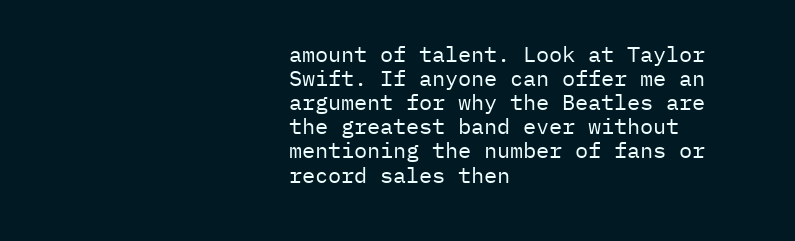amount of talent. Look at Taylor Swift. If anyone can offer me an argument for why the Beatles are the greatest band ever without mentioning the number of fans or record sales then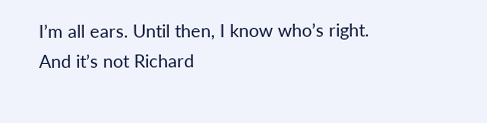I’m all ears. Until then, I know who’s right. And it’s not Richard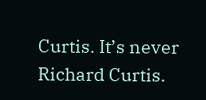Curtis. It’s never Richard Curtis.